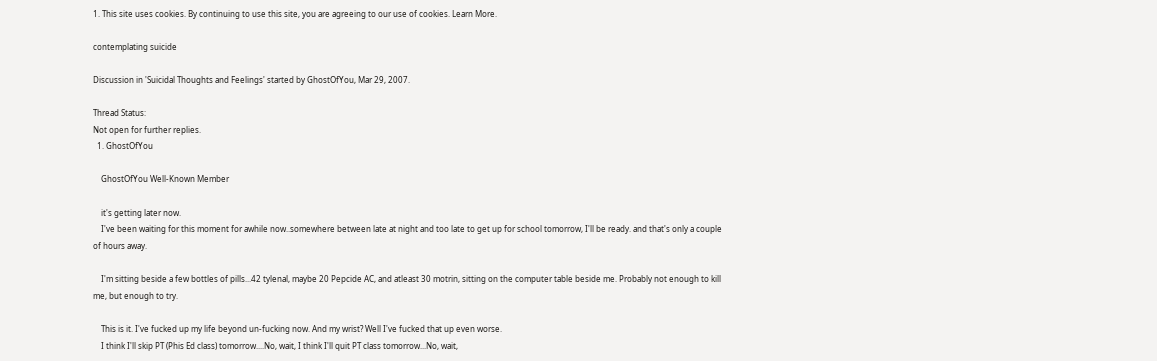1. This site uses cookies. By continuing to use this site, you are agreeing to our use of cookies. Learn More.

contemplating suicide

Discussion in 'Suicidal Thoughts and Feelings' started by GhostOfYou, Mar 29, 2007.

Thread Status:
Not open for further replies.
  1. GhostOfYou

    GhostOfYou Well-Known Member

    it's getting later now.
    I've been waiting for this moment for awhile now..somewhere between late at night and too late to get up for school tomorrow, I'll be ready. and that's only a couple of hours away.

    I'm sitting beside a few bottles of pills...42 tylenal, maybe 20 Pepcide AC, and atleast 30 motrin, sitting on the computer table beside me. Probably not enough to kill me, but enough to try.

    This is it. I've fucked up my life beyond un-fucking now. And my wrist? Well I've fucked that up even worse.
    I think I'll skip PT (Phis Ed class) tomorrow....No, wait, I think I'll quit PT class tomorrow...No, wait,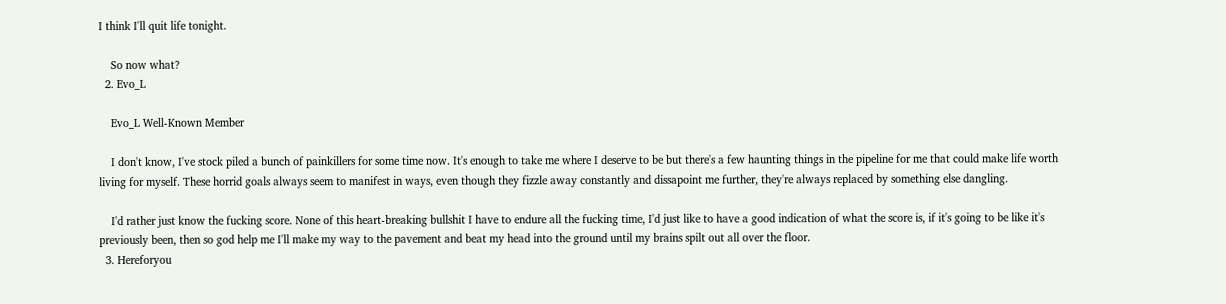I think I'll quit life tonight.

    So now what?
  2. Evo_L

    Evo_L Well-Known Member

    I don't know, I've stock piled a bunch of painkillers for some time now. It's enough to take me where I deserve to be but there's a few haunting things in the pipeline for me that could make life worth living for myself. These horrid goals always seem to manifest in ways, even though they fizzle away constantly and dissapoint me further, they're always replaced by something else dangling.

    I'd rather just know the fucking score. None of this heart-breaking bullshit I have to endure all the fucking time, I'd just like to have a good indication of what the score is, if it's going to be like it's previously been, then so god help me I'll make my way to the pavement and beat my head into the ground until my brains spilt out all over the floor.
  3. Hereforyou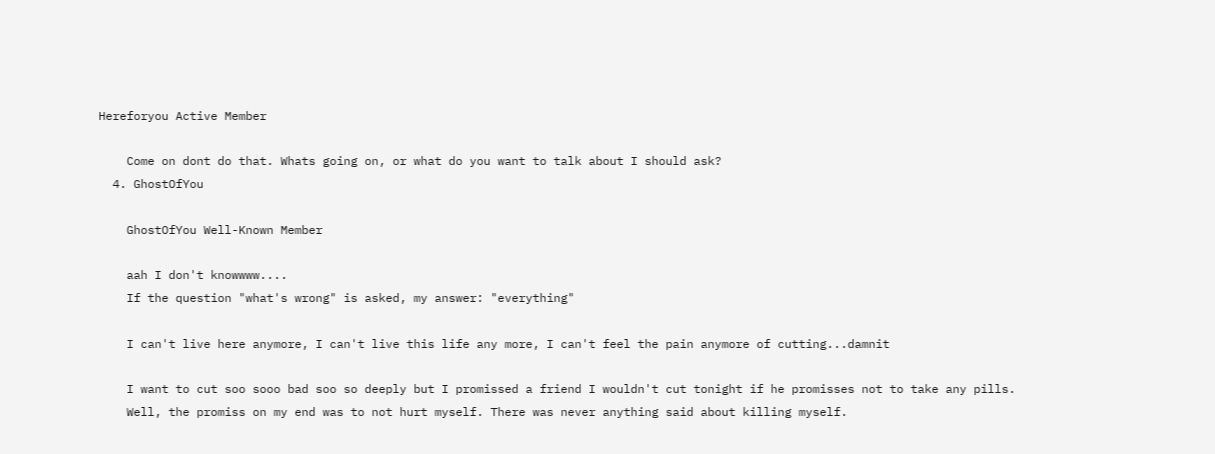Hereforyou Active Member

    Come on dont do that. Whats going on, or what do you want to talk about I should ask?
  4. GhostOfYou

    GhostOfYou Well-Known Member

    aah I don't knowwww....
    If the question "what's wrong" is asked, my answer: "everything"

    I can't live here anymore, I can't live this life any more, I can't feel the pain anymore of cutting...damnit

    I want to cut soo sooo bad soo so deeply but I promissed a friend I wouldn't cut tonight if he promisses not to take any pills.
    Well, the promiss on my end was to not hurt myself. There was never anything said about killing myself.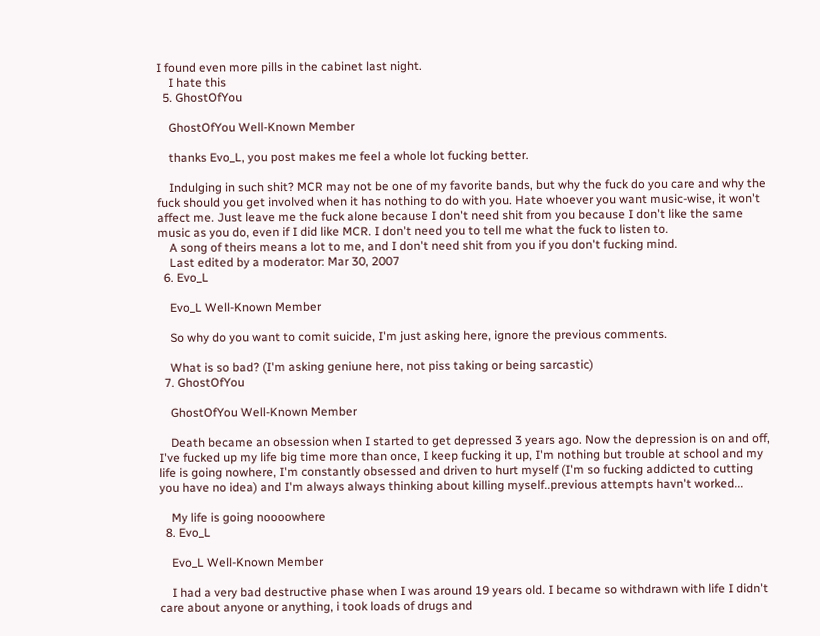I found even more pills in the cabinet last night.
    I hate this
  5. GhostOfYou

    GhostOfYou Well-Known Member

    thanks Evo_L, you post makes me feel a whole lot fucking better.

    Indulging in such shit? MCR may not be one of my favorite bands, but why the fuck do you care and why the fuck should you get involved when it has nothing to do with you. Hate whoever you want music-wise, it won't affect me. Just leave me the fuck alone because I don't need shit from you because I don't like the same music as you do, even if I did like MCR. I don't need you to tell me what the fuck to listen to.
    A song of theirs means a lot to me, and I don't need shit from you if you don't fucking mind.
    Last edited by a moderator: Mar 30, 2007
  6. Evo_L

    Evo_L Well-Known Member

    So why do you want to comit suicide, I'm just asking here, ignore the previous comments.

    What is so bad? (I'm asking geniune here, not piss taking or being sarcastic)
  7. GhostOfYou

    GhostOfYou Well-Known Member

    Death became an obsession when I started to get depressed 3 years ago. Now the depression is on and off, I've fucked up my life big time more than once, I keep fucking it up, I'm nothing but trouble at school and my life is going nowhere, I'm constantly obsessed and driven to hurt myself (I'm so fucking addicted to cutting you have no idea) and I'm always always thinking about killing myself..previous attempts havn't worked...

    My life is going noooowhere
  8. Evo_L

    Evo_L Well-Known Member

    I had a very bad destructive phase when I was around 19 years old. I became so withdrawn with life I didn't care about anyone or anything, i took loads of drugs and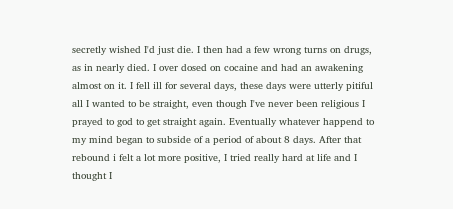secretly wished I'd just die. I then had a few wrong turns on drugs, as in nearly died. I over dosed on cocaine and had an awakening almost on it. I fell ill for several days, these days were utterly pitiful all I wanted to be straight, even though I've never been religious I prayed to god to get straight again. Eventually whatever happend to my mind began to subside of a period of about 8 days. After that rebound i felt a lot more positive, I tried really hard at life and I thought I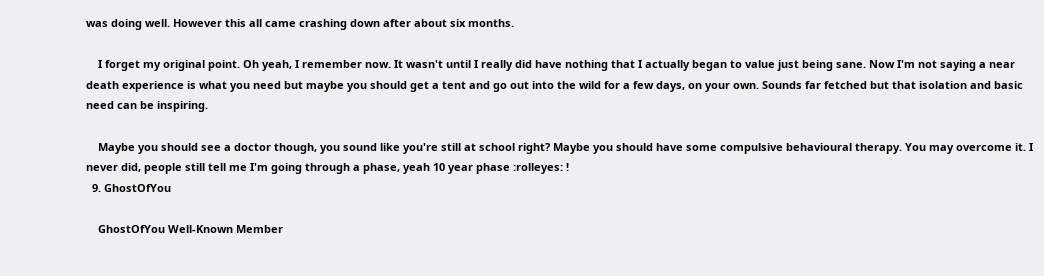was doing well. However this all came crashing down after about six months.

    I forget my original point. Oh yeah, I remember now. It wasn't until I really did have nothing that I actually began to value just being sane. Now I'm not saying a near death experience is what you need but maybe you should get a tent and go out into the wild for a few days, on your own. Sounds far fetched but that isolation and basic need can be inspiring.

    Maybe you should see a doctor though, you sound like you're still at school right? Maybe you should have some compulsive behavioural therapy. You may overcome it. I never did, people still tell me I'm going through a phase, yeah 10 year phase :rolleyes: !
  9. GhostOfYou

    GhostOfYou Well-Known Member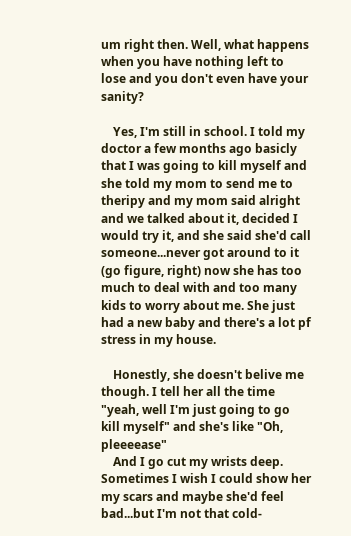um right then. Well, what happens when you have nothing left to lose and you don't even have your sanity?

    Yes, I'm still in school. I told my doctor a few months ago basicly that I was going to kill myself and she told my mom to send me to theripy and my mom said alright and we talked about it, decided I would try it, and she said she'd call someone...never got around to it (go figure, right) now she has too much to deal with and too many kids to worry about me. She just had a new baby and there's a lot pf stress in my house.

    Honestly, she doesn't belive me though. I tell her all the time "yeah, well I'm just going to go kill myself" and she's like "Oh, pleeeease"
    And I go cut my wrists deep. Sometimes I wish I could show her my scars and maybe she'd feel bad...but I'm not that cold-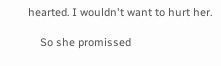hearted. I wouldn't want to hurt her.

    So she promissed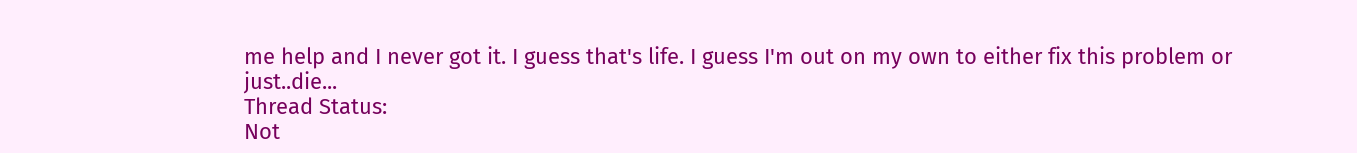me help and I never got it. I guess that's life. I guess I'm out on my own to either fix this problem or just..die...
Thread Status:
Not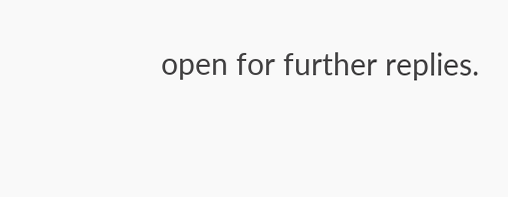open for further replies.